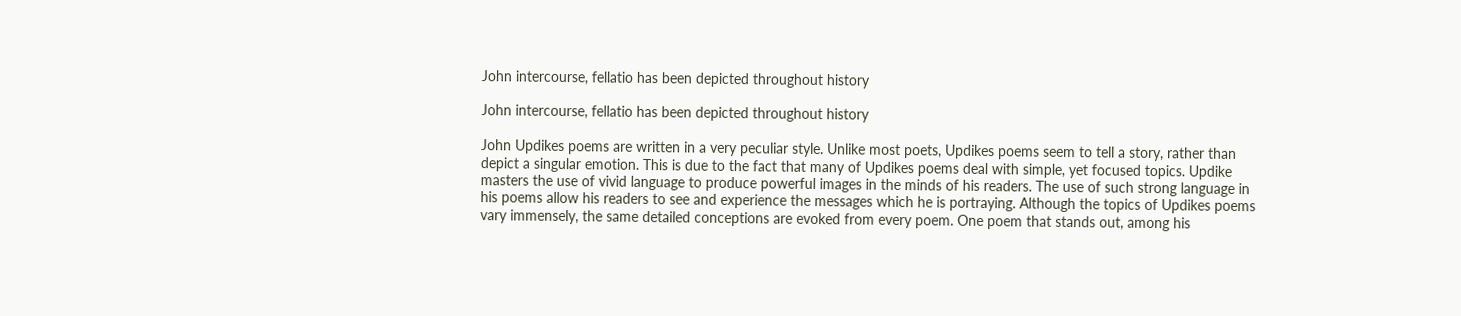John intercourse, fellatio has been depicted throughout history

John intercourse, fellatio has been depicted throughout history

John Updikes poems are written in a very peculiar style. Unlike most poets, Updikes poems seem to tell a story, rather than depict a singular emotion. This is due to the fact that many of Updikes poems deal with simple, yet focused topics. Updike masters the use of vivid language to produce powerful images in the minds of his readers. The use of such strong language in his poems allow his readers to see and experience the messages which he is portraying. Although the topics of Updikes poems vary immensely, the same detailed conceptions are evoked from every poem. One poem that stands out, among his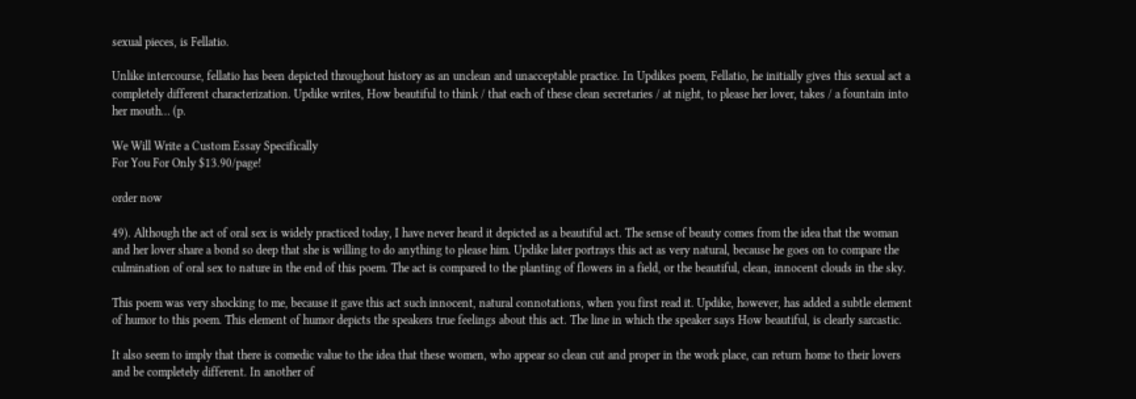sexual pieces, is Fellatio.

Unlike intercourse, fellatio has been depicted throughout history as an unclean and unacceptable practice. In Updikes poem, Fellatio, he initially gives this sexual act a completely different characterization. Updike writes, How beautiful to think / that each of these clean secretaries / at night, to please her lover, takes / a fountain into her mouth… (p.

We Will Write a Custom Essay Specifically
For You For Only $13.90/page!

order now

49). Although the act of oral sex is widely practiced today, I have never heard it depicted as a beautiful act. The sense of beauty comes from the idea that the woman and her lover share a bond so deep that she is willing to do anything to please him. Updike later portrays this act as very natural, because he goes on to compare the culmination of oral sex to nature in the end of this poem. The act is compared to the planting of flowers in a field, or the beautiful, clean, innocent clouds in the sky.

This poem was very shocking to me, because it gave this act such innocent, natural connotations, when you first read it. Updike, however, has added a subtle element of humor to this poem. This element of humor depicts the speakers true feelings about this act. The line in which the speaker says How beautiful, is clearly sarcastic.

It also seem to imply that there is comedic value to the idea that these women, who appear so clean cut and proper in the work place, can return home to their lovers and be completely different. In another of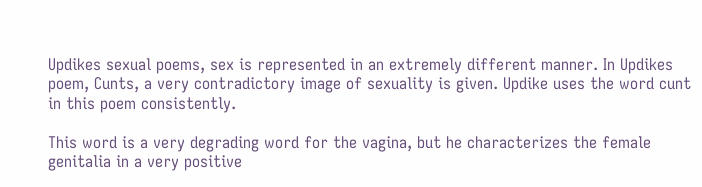Updikes sexual poems, sex is represented in an extremely different manner. In Updikes poem, Cunts, a very contradictory image of sexuality is given. Updike uses the word cunt in this poem consistently.

This word is a very degrading word for the vagina, but he characterizes the female genitalia in a very positive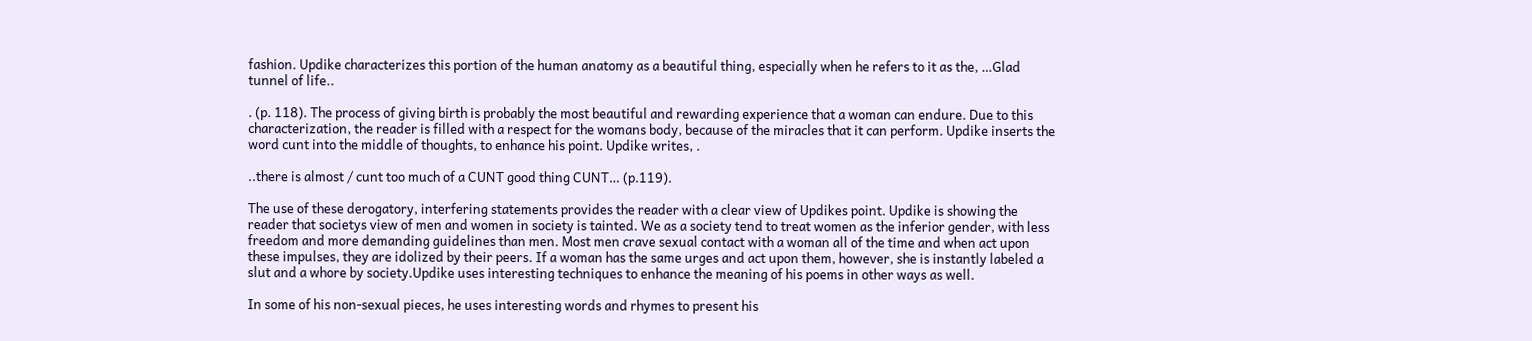fashion. Updike characterizes this portion of the human anatomy as a beautiful thing, especially when he refers to it as the, …Glad tunnel of life..

. (p. 118). The process of giving birth is probably the most beautiful and rewarding experience that a woman can endure. Due to this characterization, the reader is filled with a respect for the womans body, because of the miracles that it can perform. Updike inserts the word cunt into the middle of thoughts, to enhance his point. Updike writes, .

..there is almost / cunt too much of a CUNT good thing CUNT… (p.119).

The use of these derogatory, interfering statements provides the reader with a clear view of Updikes point. Updike is showing the reader that societys view of men and women in society is tainted. We as a society tend to treat women as the inferior gender, with less freedom and more demanding guidelines than men. Most men crave sexual contact with a woman all of the time and when act upon these impulses, they are idolized by their peers. If a woman has the same urges and act upon them, however, she is instantly labeled a slut and a whore by society.Updike uses interesting techniques to enhance the meaning of his poems in other ways as well.

In some of his non-sexual pieces, he uses interesting words and rhymes to present his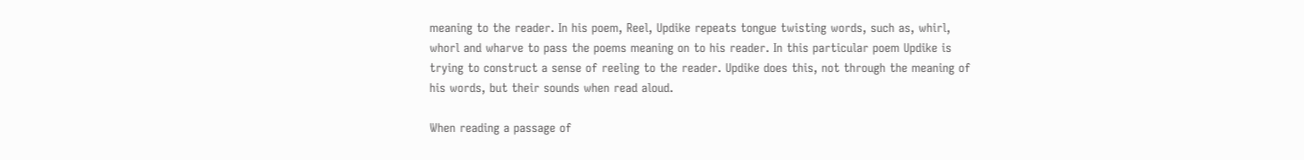meaning to the reader. In his poem, Reel, Updike repeats tongue twisting words, such as, whirl, whorl and wharve to pass the poems meaning on to his reader. In this particular poem Updike is trying to construct a sense of reeling to the reader. Updike does this, not through the meaning of his words, but their sounds when read aloud.

When reading a passage of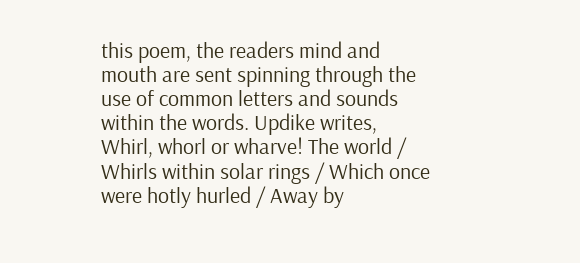this poem, the readers mind and mouth are sent spinning through the use of common letters and sounds within the words. Updike writes, Whirl, whorl or wharve! The world / Whirls within solar rings / Which once were hotly hurled / Away by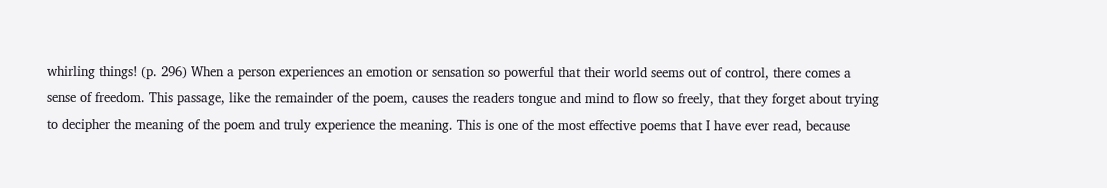whirling things! (p. 296) When a person experiences an emotion or sensation so powerful that their world seems out of control, there comes a sense of freedom. This passage, like the remainder of the poem, causes the readers tongue and mind to flow so freely, that they forget about trying to decipher the meaning of the poem and truly experience the meaning. This is one of the most effective poems that I have ever read, because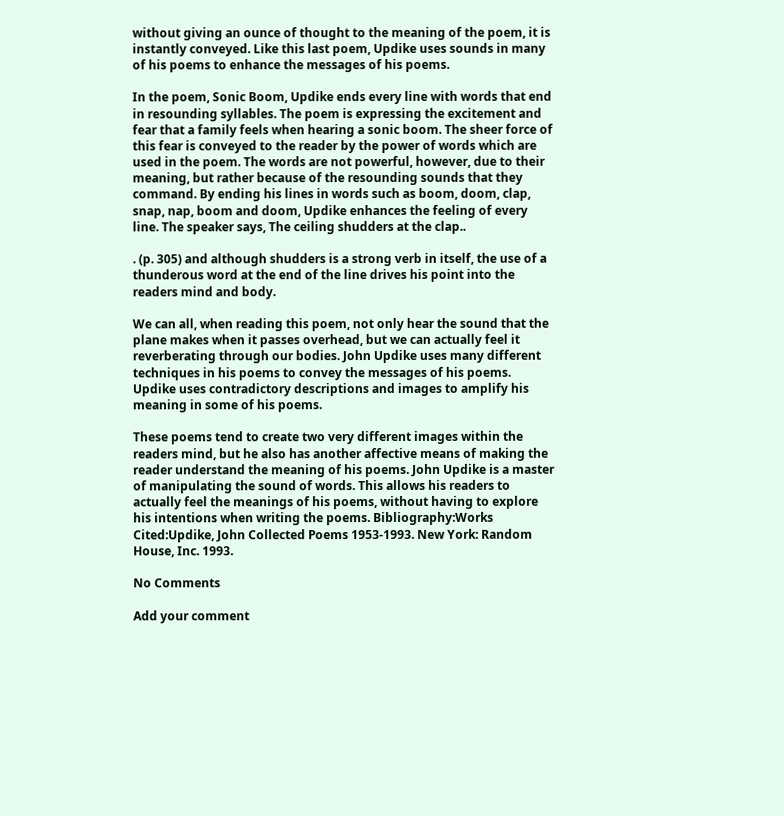without giving an ounce of thought to the meaning of the poem, it is instantly conveyed. Like this last poem, Updike uses sounds in many of his poems to enhance the messages of his poems.

In the poem, Sonic Boom, Updike ends every line with words that end in resounding syllables. The poem is expressing the excitement and fear that a family feels when hearing a sonic boom. The sheer force of this fear is conveyed to the reader by the power of words which are used in the poem. The words are not powerful, however, due to their meaning, but rather because of the resounding sounds that they command. By ending his lines in words such as boom, doom, clap, snap, nap, boom and doom, Updike enhances the feeling of every line. The speaker says, The ceiling shudders at the clap..

. (p. 305) and although shudders is a strong verb in itself, the use of a thunderous word at the end of the line drives his point into the readers mind and body.

We can all, when reading this poem, not only hear the sound that the plane makes when it passes overhead, but we can actually feel it reverberating through our bodies. John Updike uses many different techniques in his poems to convey the messages of his poems. Updike uses contradictory descriptions and images to amplify his meaning in some of his poems.

These poems tend to create two very different images within the readers mind, but he also has another affective means of making the reader understand the meaning of his poems. John Updike is a master of manipulating the sound of words. This allows his readers to actually feel the meanings of his poems, without having to explore his intentions when writing the poems. Bibliography:Works Cited:Updike, John Collected Poems 1953-1993. New York: Random House, Inc. 1993.

No Comments

Add your comment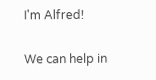I'm Alfred!

We can help in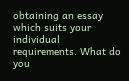obtaining an essay which suits your individual requirements. What do you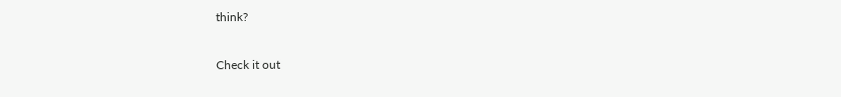think?

Check it out